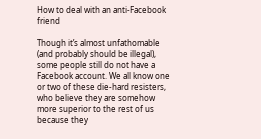How to deal with an anti-Facebook friend

Though it’s almost unfathomable (and probably should be illegal), some people still do not have a Facebook account. We all know one or two of these die-hard resisters, who believe they are somehow more superior to the rest of us because they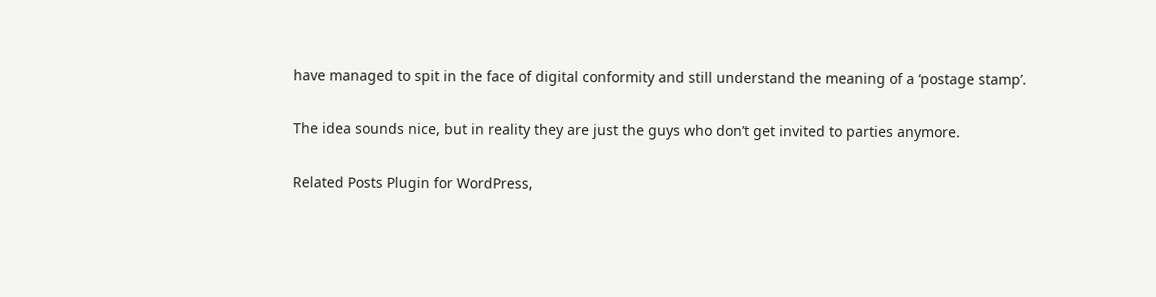have managed to spit in the face of digital conformity and still understand the meaning of a ‘postage stamp’.

The idea sounds nice, but in reality they are just the guys who don’t get invited to parties anymore.

Related Posts Plugin for WordPress,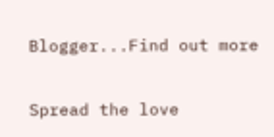Blogger...Find out more

Spread the love